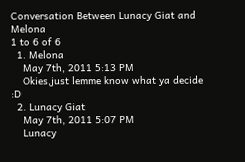Conversation Between Lunacy Giat and Melona
1 to 6 of 6
  1. Melona
    May 7th, 2011 5:13 PM
    Okies,just lemme know what ya decide :D
  2. Lunacy Giat
    May 7th, 2011 5:07 PM
    Lunacy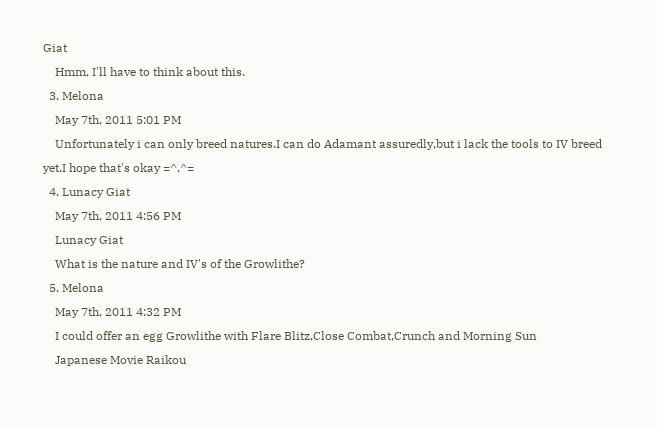Giat
    Hmm, I'll have to think about this.
  3. Melona
    May 7th, 2011 5:01 PM
    Unfortunately i can only breed natures.I can do Adamant assuredly,but i lack the tools to IV breed yet.I hope that's okay =^.^=
  4. Lunacy Giat
    May 7th, 2011 4:56 PM
    Lunacy Giat
    What is the nature and IV's of the Growlithe?
  5. Melona
    May 7th, 2011 4:32 PM
    I could offer an egg Growlithe with Flare Blitz,Close Combat,Crunch and Morning Sun
    Japanese Movie Raikou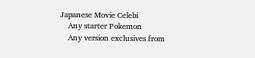Japanese Movie Celebi
    Any starter Pokemon
    Any version exclusives from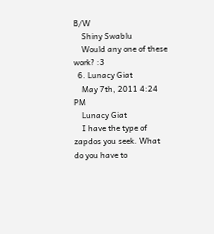B/W
    Shiny Swablu
    Would any one of these work? :3
  6. Lunacy Giat
    May 7th, 2011 4:24 PM
    Lunacy Giat
    I have the type of zapdos you seek. What do you have to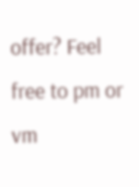offer? Feel free to pm or vm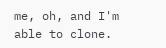me, oh, and I'm able to clone.